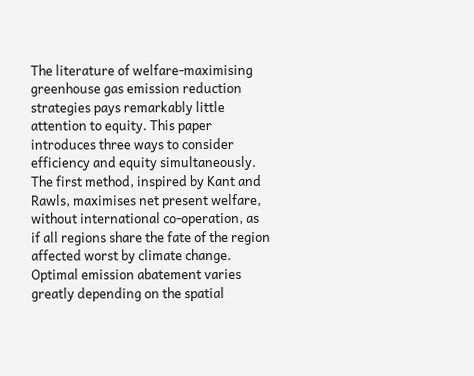The literature of welfare-maximising greenhouse gas emission reduction strategies pays remarkably little attention to equity. This paper introduces three ways to consider efficiency and equity simultaneously. The first method, inspired by Kant and Rawls, maximises net present welfare, without international co-operation, as if all regions share the fate of the region affected worst by climate change. Optimal emission abatement varies greatly depending on the spatial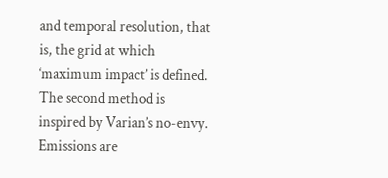and temporal resolution, that is, the grid at which ‘maximum impact’ is defined. The second method is inspired by Varian’s no-envy. Emissions are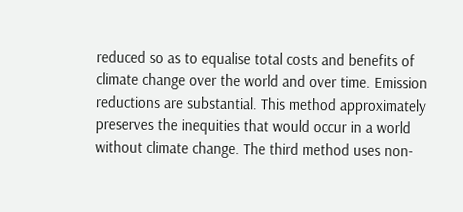reduced so as to equalise total costs and benefits of climate change over the world and over time. Emission reductions are substantial. This method approximately preserves the inequities that would occur in a world without climate change. The third method uses non-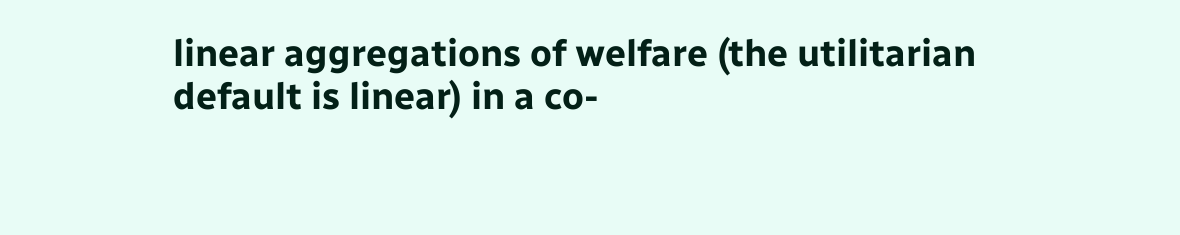linear aggregations of welfare (the utilitarian default is linear) in a co-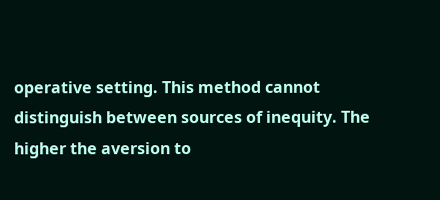operative setting. This method cannot distinguish between sources of inequity. The higher the aversion to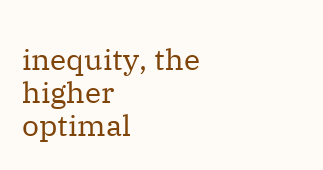inequity, the higher optimal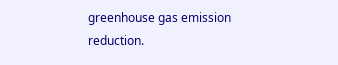greenhouse gas emission reduction.